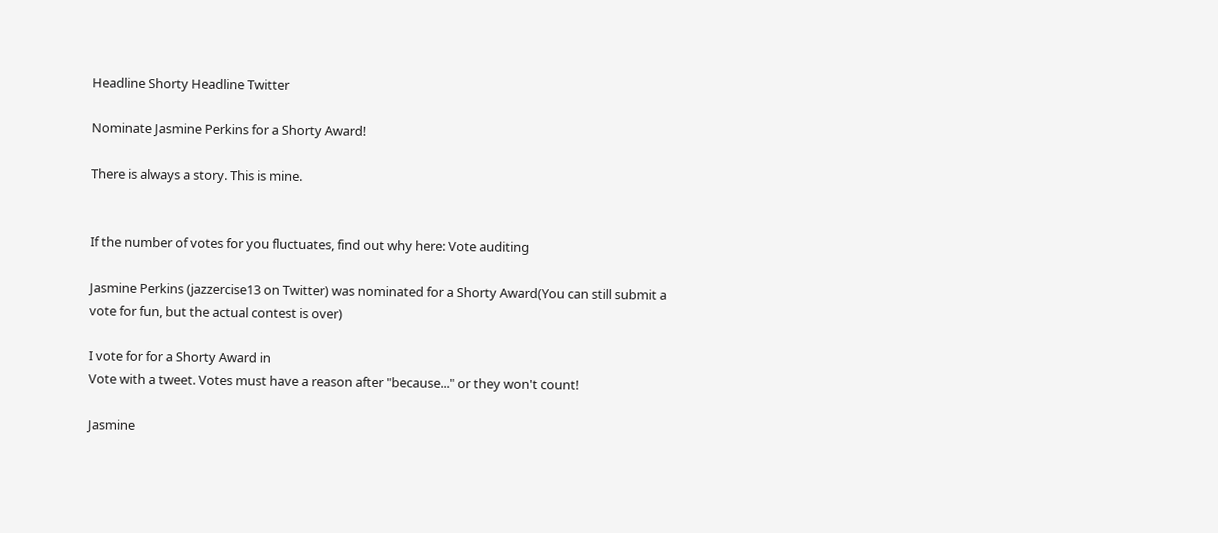Headline Shorty Headline Twitter

Nominate Jasmine Perkins for a Shorty Award!

There is always a story. This is mine.


If the number of votes for you fluctuates, find out why here: Vote auditing

Jasmine Perkins (jazzercise13 on Twitter) was nominated for a Shorty Award(You can still submit a vote for fun, but the actual contest is over)

I vote for for a Shorty Award in
Vote with a tweet. Votes must have a reason after "because..." or they won't count!

Jasmine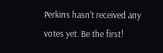Perkins hasn't received any votes yet. Be the first!